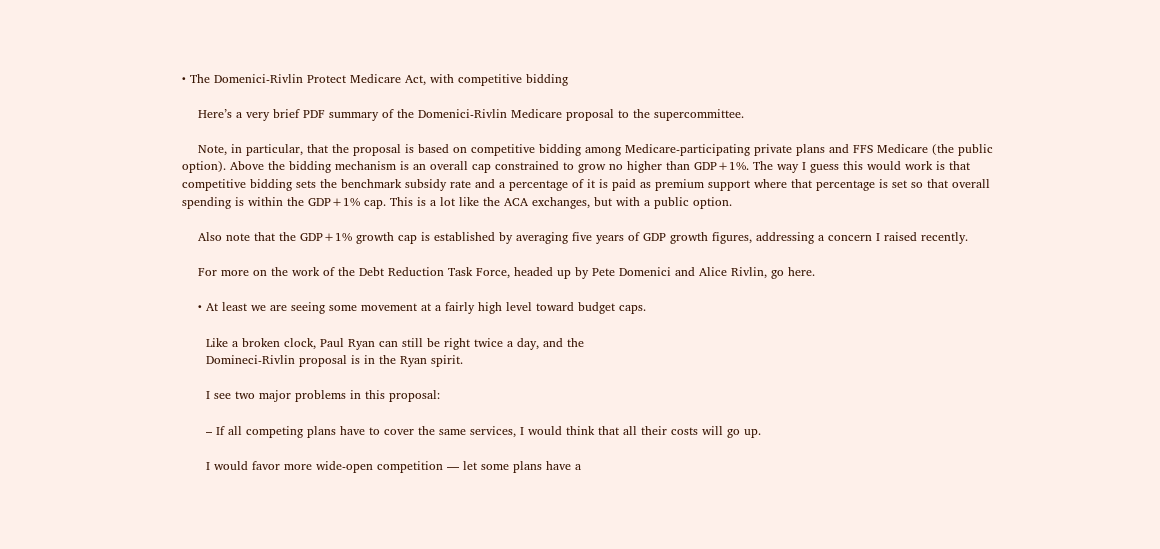• The Domenici-Rivlin Protect Medicare Act, with competitive bidding

    Here’s a very brief PDF summary of the Domenici-Rivlin Medicare proposal to the supercommittee.

    Note, in particular, that the proposal is based on competitive bidding among Medicare-participating private plans and FFS Medicare (the public option). Above the bidding mechanism is an overall cap constrained to grow no higher than GDP+1%. The way I guess this would work is that competitive bidding sets the benchmark subsidy rate and a percentage of it is paid as premium support where that percentage is set so that overall spending is within the GDP+1% cap. This is a lot like the ACA exchanges, but with a public option.

    Also note that the GDP+1% growth cap is established by averaging five years of GDP growth figures, addressing a concern I raised recently.

    For more on the work of the Debt Reduction Task Force, headed up by Pete Domenici and Alice Rivlin, go here.

    • At least we are seeing some movement at a fairly high level toward budget caps.

      Like a broken clock, Paul Ryan can still be right twice a day, and the
      Domineci-Rivlin proposal is in the Ryan spirit.

      I see two major problems in this proposal:

      – If all competing plans have to cover the same services, I would think that all their costs will go up.

      I would favor more wide-open competition — let some plans have a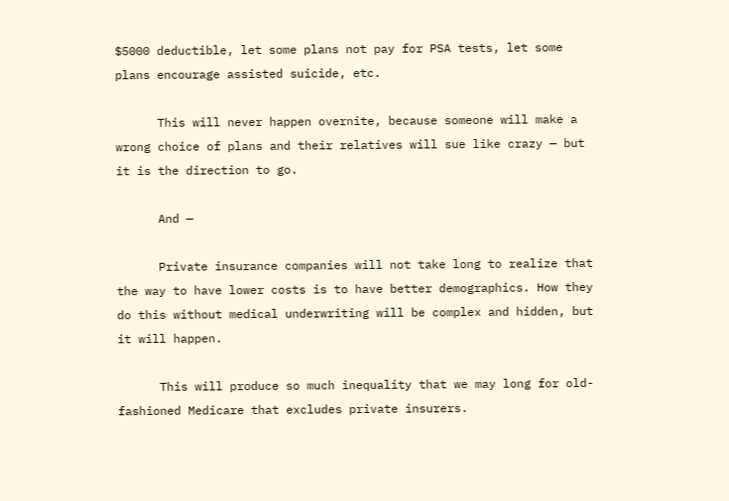$5000 deductible, let some plans not pay for PSA tests, let some plans encourage assisted suicide, etc.

      This will never happen overnite, because someone will make a wrong choice of plans and their relatives will sue like crazy — but it is the direction to go.

      And —

      Private insurance companies will not take long to realize that the way to have lower costs is to have better demographics. How they do this without medical underwriting will be complex and hidden, but it will happen.

      This will produce so much inequality that we may long for old-fashioned Medicare that excludes private insurers.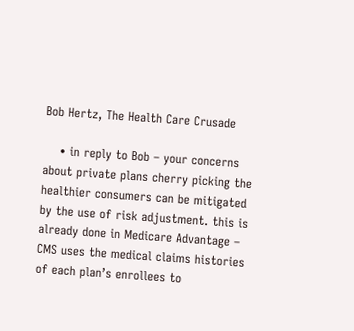Bob Hertz, The Health Care Crusade

    • in reply to Bob – your concerns about private plans cherry picking the healthier consumers can be mitigated by the use of risk adjustment. this is already done in Medicare Advantage – CMS uses the medical claims histories of each plan’s enrollees to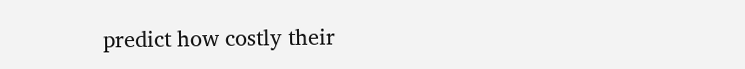predict how costly their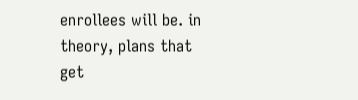enrollees will be. in theory, plans that get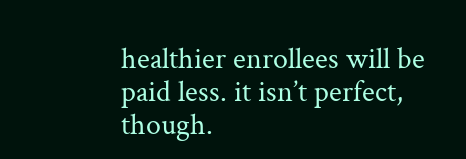healthier enrollees will be paid less. it isn’t perfect, though.